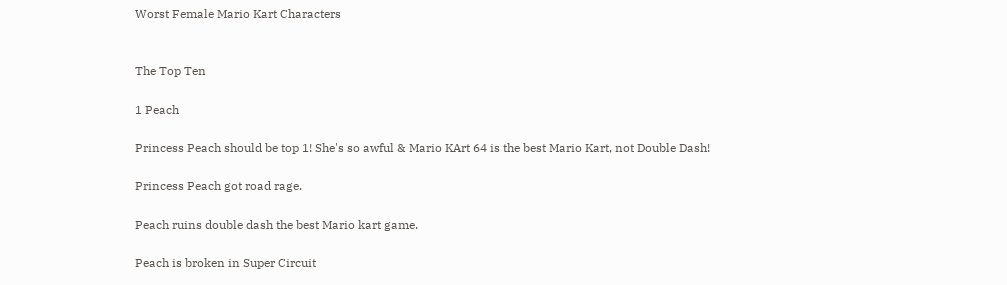Worst Female Mario Kart Characters


The Top Ten

1 Peach

Princess Peach should be top 1! She's so awful & Mario KArt 64 is the best Mario Kart, not Double Dash!

Princess Peach got road rage.

Peach ruins double dash the best Mario kart game.

Peach is broken in Super Circuit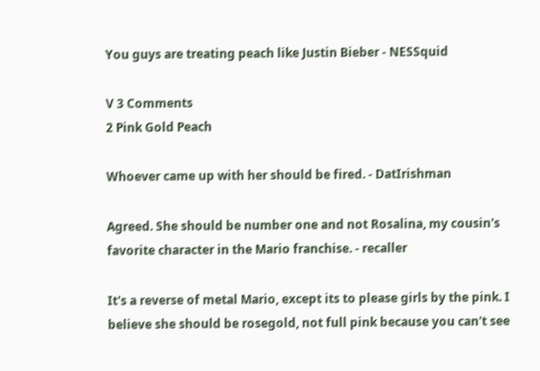You guys are treating peach like Justin Bieber - NESSquid

V 3 Comments
2 Pink Gold Peach

Whoever came up with her should be fired. - DatIrishman

Agreed. She should be number one and not Rosalina, my cousin's favorite character in the Mario franchise. - recaller

It's a reverse of metal Mario, except its to please girls by the pink. I believe she should be rosegold, not full pink because you can't see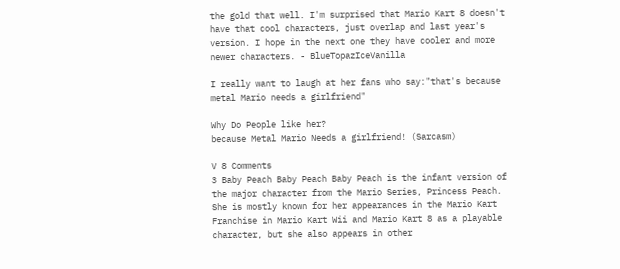the gold that well. I'm surprised that Mario Kart 8 doesn't have that cool characters, just overlap and last year's version. I hope in the next one they have cooler and more newer characters. - BlueTopazIceVanilla

I really want to laugh at her fans who say:"that's because metal Mario needs a girlfriend"

Why Do People like her?
because Metal Mario Needs a girlfriend! (Sarcasm)

V 8 Comments
3 Baby Peach Baby Peach Baby Peach is the infant version of the major character from the Mario Series, Princess Peach. She is mostly known for her appearances in the Mario Kart Franchise in Mario Kart Wii and Mario Kart 8 as a playable character, but she also appears in other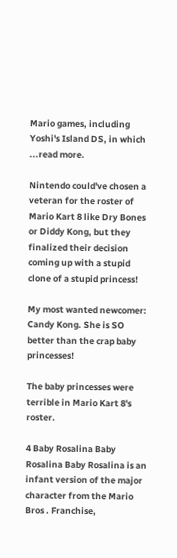Mario games, including Yoshi's Island DS, in which ...read more.

Nintendo could've chosen a veteran for the roster of Mario Kart 8 like Dry Bones or Diddy Kong, but they finalized their decision coming up with a stupid clone of a stupid princess!

My most wanted newcomer: Candy Kong. She is SO better than the crap baby princesses!

The baby princesses were terrible in Mario Kart 8's roster.

4 Baby Rosalina Baby Rosalina Baby Rosalina is an infant version of the major character from the Mario Bros . Franchise,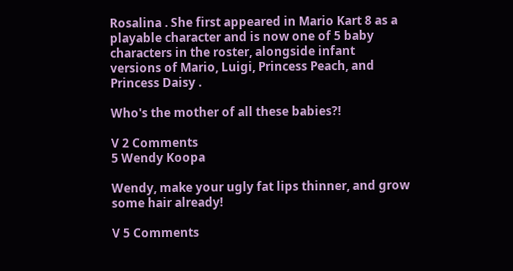Rosalina . She first appeared in Mario Kart 8 as a playable character and is now one of 5 baby characters in the roster, alongside infant versions of Mario, Luigi, Princess Peach, and Princess Daisy .

Who's the mother of all these babies?!

V 2 Comments
5 Wendy Koopa

Wendy, make your ugly fat lips thinner, and grow some hair already!

V 5 Comments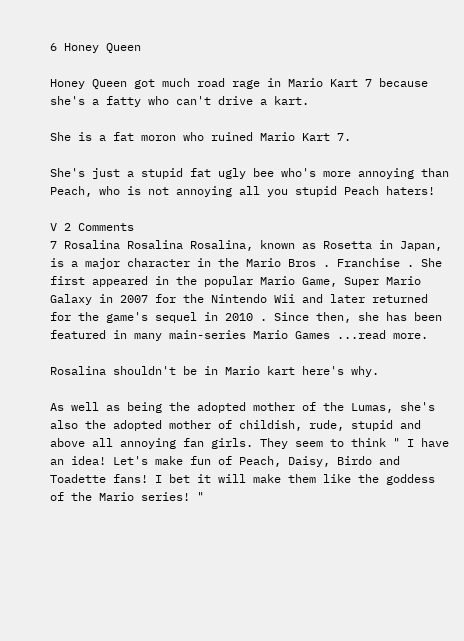6 Honey Queen

Honey Queen got much road rage in Mario Kart 7 because she's a fatty who can't drive a kart.

She is a fat moron who ruined Mario Kart 7.

She's just a stupid fat ugly bee who's more annoying than Peach, who is not annoying all you stupid Peach haters!

V 2 Comments
7 Rosalina Rosalina Rosalina, known as Rosetta in Japan, is a major character in the Mario Bros . Franchise . She first appeared in the popular Mario Game, Super Mario Galaxy in 2007 for the Nintendo Wii and later returned for the game's sequel in 2010 . Since then, she has been featured in many main-series Mario Games ...read more.

Rosalina shouldn't be in Mario kart here's why.

As well as being the adopted mother of the Lumas, she's also the adopted mother of childish, rude, stupid and above all annoying fan girls. They seem to think " I have an idea! Let's make fun of Peach, Daisy, Birdo and Toadette fans! I bet it will make them like the goddess of the Mario series! "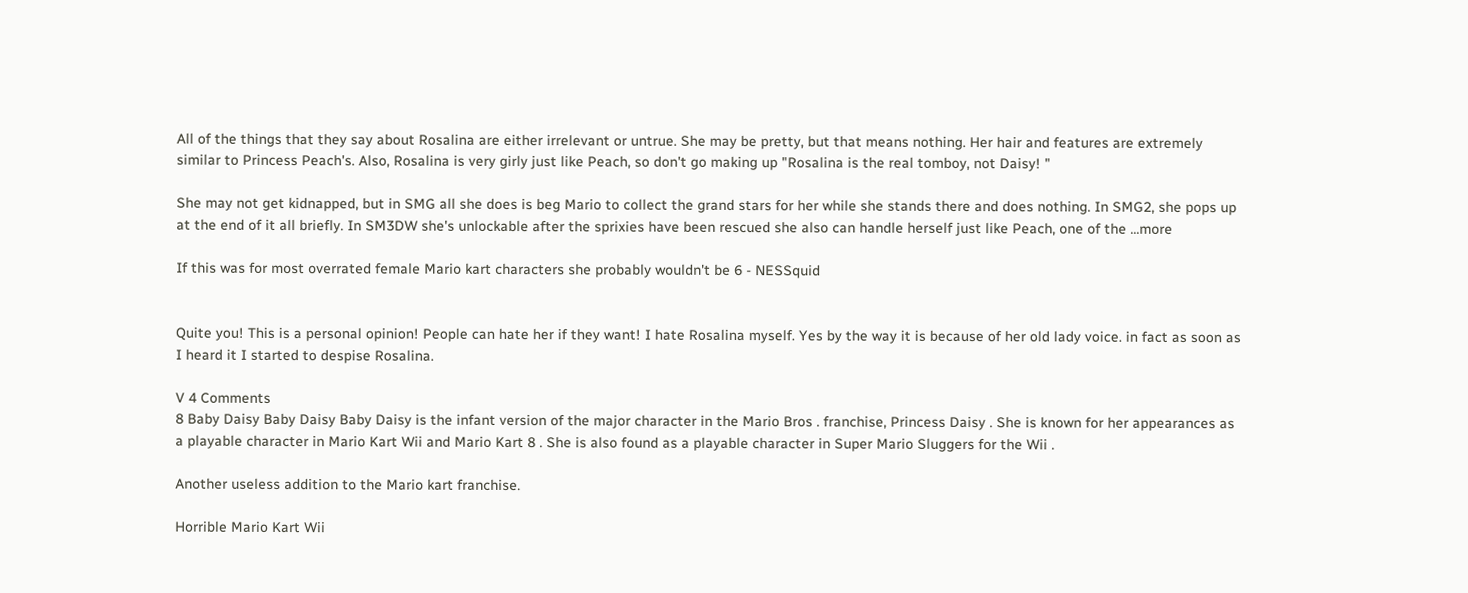All of the things that they say about Rosalina are either irrelevant or untrue. She may be pretty, but that means nothing. Her hair and features are extremely similar to Princess Peach's. Also, Rosalina is very girly just like Peach, so don't go making up "Rosalina is the real tomboy, not Daisy! "

She may not get kidnapped, but in SMG all she does is beg Mario to collect the grand stars for her while she stands there and does nothing. In SMG2, she pops up at the end of it all briefly. In SM3DW she's unlockable after the sprixies have been rescued she also can handle herself just like Peach, one of the ...more

If this was for most overrated female Mario kart characters she probably wouldn't be 6 - NESSquid


Quite you! This is a personal opinion! People can hate her if they want! I hate Rosalina myself. Yes by the way it is because of her old lady voice. in fact as soon as I heard it I started to despise Rosalina.

V 4 Comments
8 Baby Daisy Baby Daisy Baby Daisy is the infant version of the major character in the Mario Bros . franchise, Princess Daisy . She is known for her appearances as a playable character in Mario Kart Wii and Mario Kart 8 . She is also found as a playable character in Super Mario Sluggers for the Wii .

Another useless addition to the Mario kart franchise.

Horrible Mario Kart Wii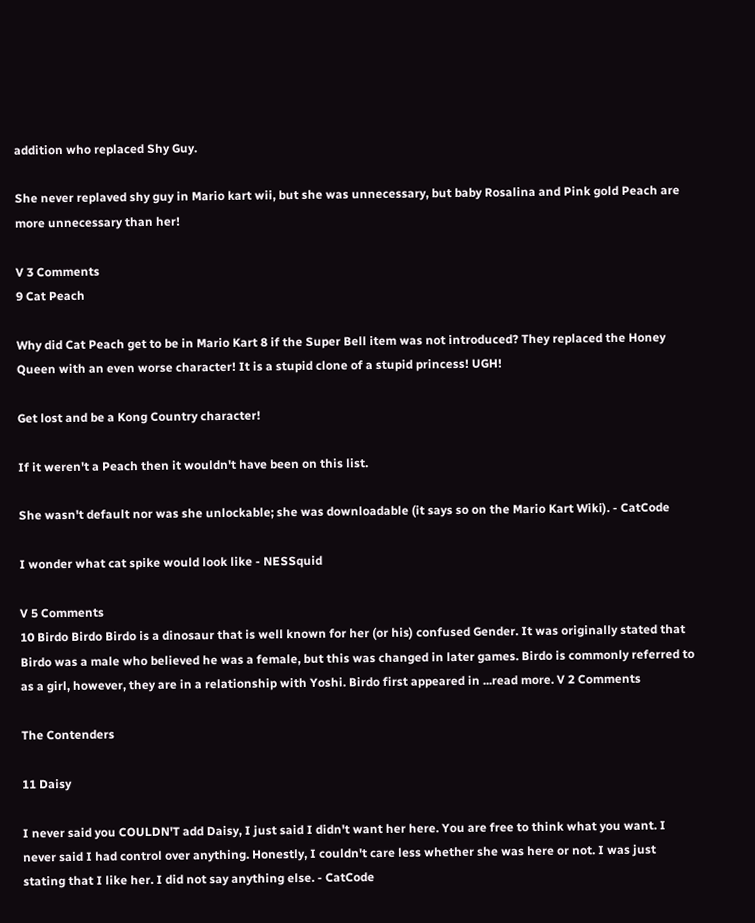addition who replaced Shy Guy.

She never replaved shy guy in Mario kart wii, but she was unnecessary, but baby Rosalina and Pink gold Peach are more unnecessary than her!

V 3 Comments
9 Cat Peach

Why did Cat Peach get to be in Mario Kart 8 if the Super Bell item was not introduced? They replaced the Honey Queen with an even worse character! It is a stupid clone of a stupid princess! UGH!

Get lost and be a Kong Country character!

If it weren't a Peach then it wouldn't have been on this list.

She wasn't default nor was she unlockable; she was downloadable (it says so on the Mario Kart Wiki). - CatCode

I wonder what cat spike would look like - NESSquid

V 5 Comments
10 Birdo Birdo Birdo is a dinosaur that is well known for her (or his) confused Gender. It was originally stated that Birdo was a male who believed he was a female, but this was changed in later games. Birdo is commonly referred to as a girl, however, they are in a relationship with Yoshi. Birdo first appeared in ...read more. V 2 Comments

The Contenders

11 Daisy

I never said you COULDN'T add Daisy, I just said I didn't want her here. You are free to think what you want. I never said I had control over anything. Honestly, I couldn't care less whether she was here or not. I was just stating that I like her. I did not say anything else. - CatCode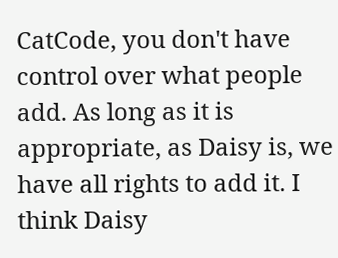CatCode, you don't have control over what people add. As long as it is appropriate, as Daisy is, we have all rights to add it. I think Daisy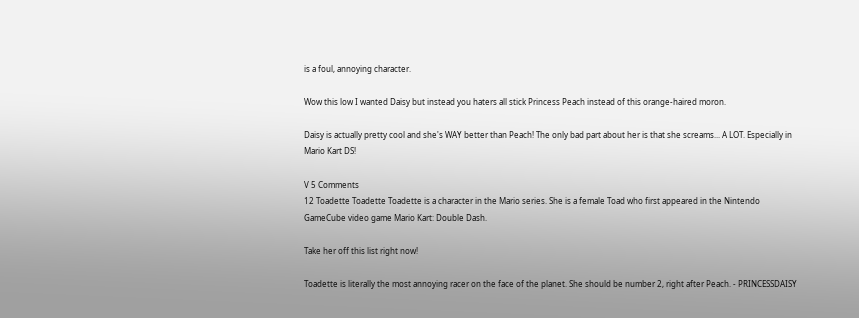is a foul, annoying character.

Wow this low I wanted Daisy but instead you haters all stick Princess Peach instead of this orange-haired moron.

Daisy is actually pretty cool and she's WAY better than Peach! The only bad part about her is that she screams... A LOT. Especially in Mario Kart DS!

V 5 Comments
12 Toadette Toadette Toadette is a character in the Mario series. She is a female Toad who first appeared in the Nintendo GameCube video game Mario Kart: Double Dash.

Take her off this list right now!

Toadette is literally the most annoying racer on the face of the planet. She should be number 2, right after Peach. - PRINCESSDAISY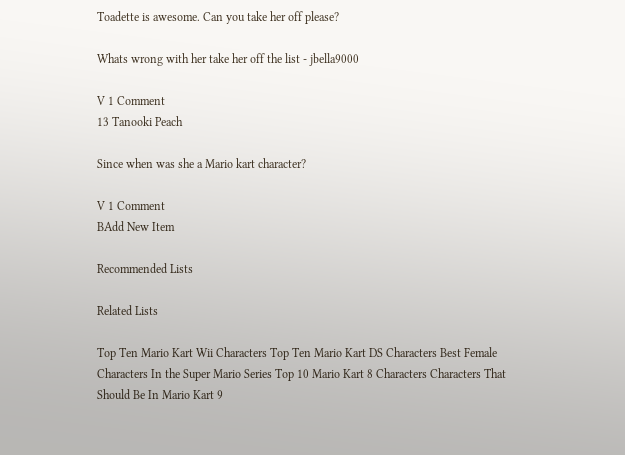Toadette is awesome. Can you take her off please?

Whats wrong with her take her off the list - jbella9000

V 1 Comment
13 Tanooki Peach

Since when was she a Mario kart character?

V 1 Comment
BAdd New Item

Recommended Lists

Related Lists

Top Ten Mario Kart Wii Characters Top Ten Mario Kart DS Characters Best Female Characters In the Super Mario Series Top 10 Mario Kart 8 Characters Characters That Should Be In Mario Kart 9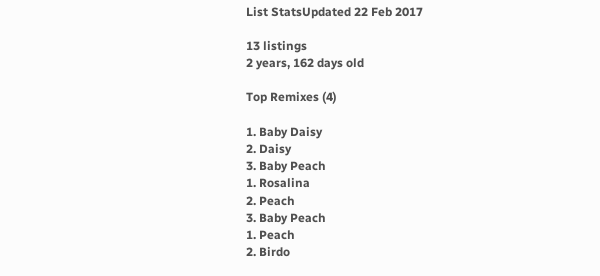List StatsUpdated 22 Feb 2017

13 listings
2 years, 162 days old

Top Remixes (4)

1. Baby Daisy
2. Daisy
3. Baby Peach
1. Rosalina
2. Peach
3. Baby Peach
1. Peach
2. Birdo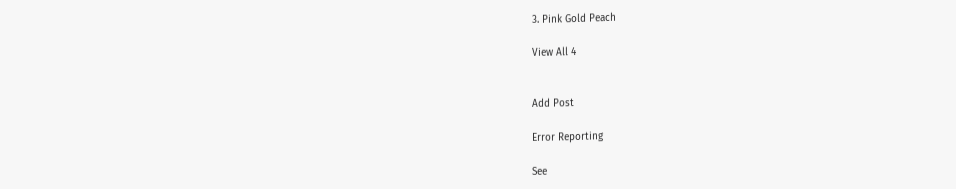3. Pink Gold Peach

View All 4


Add Post

Error Reporting

See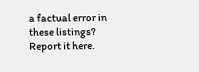a factual error in these listings? Report it here.